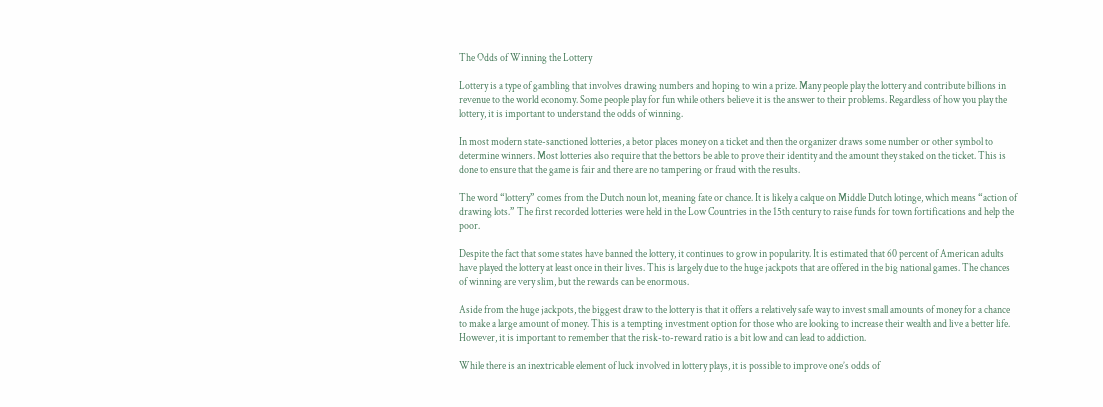The Odds of Winning the Lottery

Lottery is a type of gambling that involves drawing numbers and hoping to win a prize. Many people play the lottery and contribute billions in revenue to the world economy. Some people play for fun while others believe it is the answer to their problems. Regardless of how you play the lottery, it is important to understand the odds of winning.

In most modern state-sanctioned lotteries, a betor places money on a ticket and then the organizer draws some number or other symbol to determine winners. Most lotteries also require that the bettors be able to prove their identity and the amount they staked on the ticket. This is done to ensure that the game is fair and there are no tampering or fraud with the results.

The word “lottery” comes from the Dutch noun lot, meaning fate or chance. It is likely a calque on Middle Dutch lotinge, which means “action of drawing lots.” The first recorded lotteries were held in the Low Countries in the 15th century to raise funds for town fortifications and help the poor.

Despite the fact that some states have banned the lottery, it continues to grow in popularity. It is estimated that 60 percent of American adults have played the lottery at least once in their lives. This is largely due to the huge jackpots that are offered in the big national games. The chances of winning are very slim, but the rewards can be enormous.

Aside from the huge jackpots, the biggest draw to the lottery is that it offers a relatively safe way to invest small amounts of money for a chance to make a large amount of money. This is a tempting investment option for those who are looking to increase their wealth and live a better life. However, it is important to remember that the risk-to-reward ratio is a bit low and can lead to addiction.

While there is an inextricable element of luck involved in lottery plays, it is possible to improve one’s odds of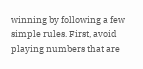winning by following a few simple rules. First, avoid playing numbers that are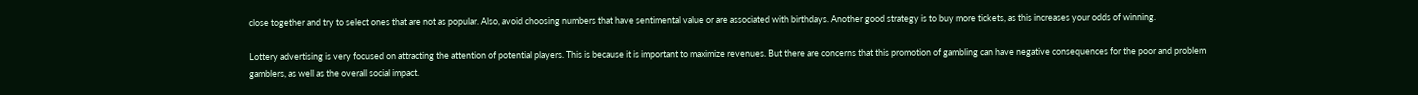close together and try to select ones that are not as popular. Also, avoid choosing numbers that have sentimental value or are associated with birthdays. Another good strategy is to buy more tickets, as this increases your odds of winning.

Lottery advertising is very focused on attracting the attention of potential players. This is because it is important to maximize revenues. But there are concerns that this promotion of gambling can have negative consequences for the poor and problem gamblers, as well as the overall social impact.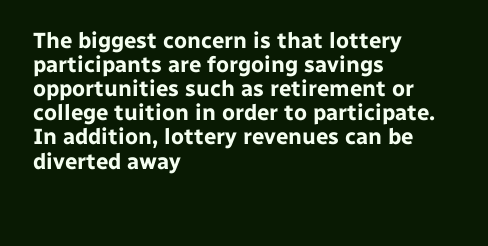The biggest concern is that lottery participants are forgoing savings opportunities such as retirement or college tuition in order to participate. In addition, lottery revenues can be diverted away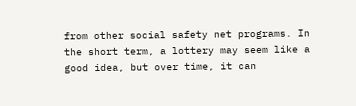from other social safety net programs. In the short term, a lottery may seem like a good idea, but over time, it can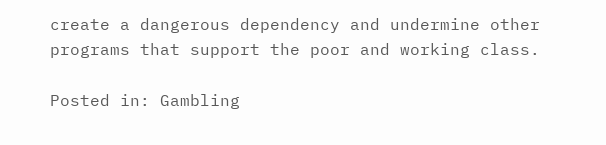create a dangerous dependency and undermine other programs that support the poor and working class.

Posted in: Gambling